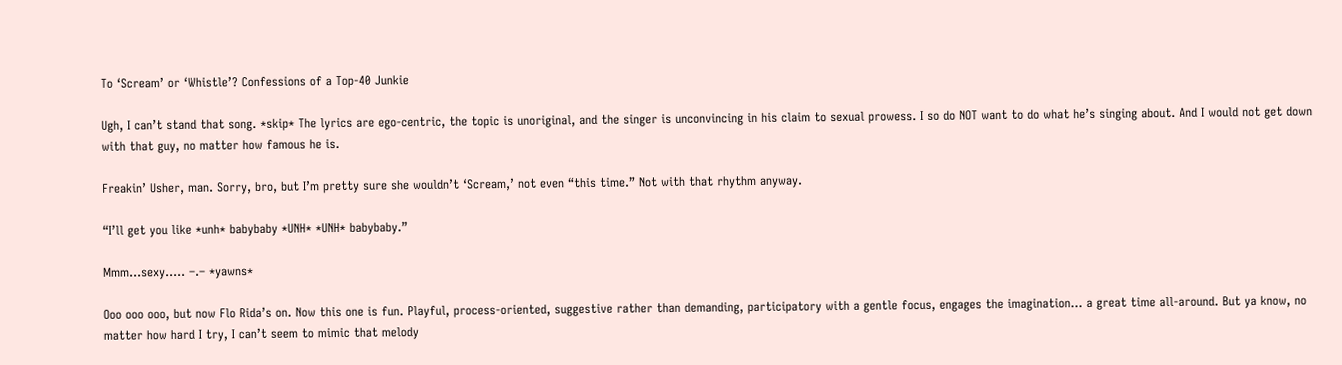To ‘Scream’ or ‘Whistle’? Confessions of a Top-40 Junkie

Ugh, I can’t stand that song. *skip* The lyrics are ego-centric, the topic is unoriginal, and the singer is unconvincing in his claim to sexual prowess. I so do NOT want to do what he’s singing about. And I would not get down with that guy, no matter how famous he is.

Freakin’ Usher, man. Sorry, bro, but I’m pretty sure she wouldn’t ‘Scream,’ not even “this time.” Not with that rhythm anyway.

“I’ll get you like *unh* babybaby *UNH* *UNH* babybaby.”

Mmm…sexy….. –.– *yawns*

Ooo ooo ooo, but now Flo Rida’s on. Now this one is fun. Playful, process-oriented, suggestive rather than demanding, participatory with a gentle focus, engages the imagination… a great time all-around. But ya know, no matter how hard I try, I can’t seem to mimic that melody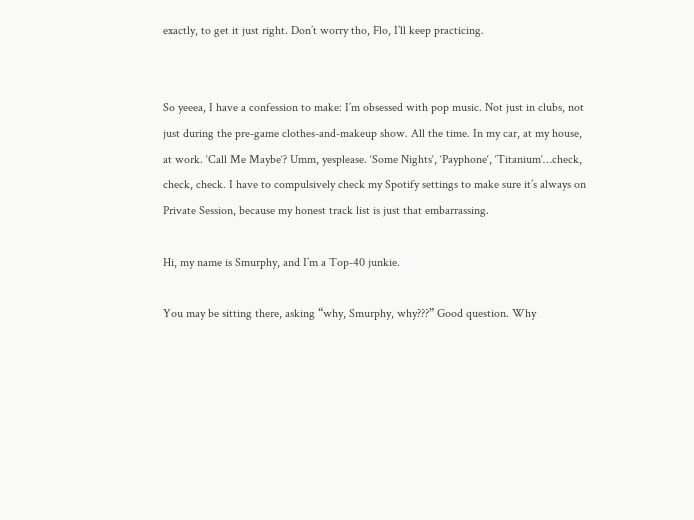exactly, to get it just right. Don’t worry tho, Flo, I’ll keep practicing.


So yeeea, I have a confession to make: I’m obsessed with pop music. Not just in clubs, not just during the pre-game clothes-and-makeup show. All the time. In my car, at my house, at work. ‘Call Me Maybe‘? Umm, yesplease. ‘Some Nights‘, ‘Payphone‘, ‘Titanium‘…check, check, check. I have to compulsively check my Spotify settings to make sure it’s always on Private Session, because my honest track list is just that embarrassing.

Hi, my name is Smurphy, and I’m a Top-40 junkie.

You may be sitting there, asking “why, Smurphy, why???” Good question. Why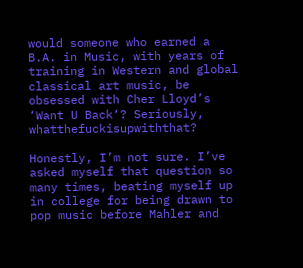would someone who earned a B.A. in Music, with years of training in Western and global classical art music, be obsessed with Cher Lloyd’s ‘Want U Back‘? Seriously, whatthefuckisupwiththat?

Honestly, I’m not sure. I’ve asked myself that question so many times, beating myself up in college for being drawn to pop music before Mahler and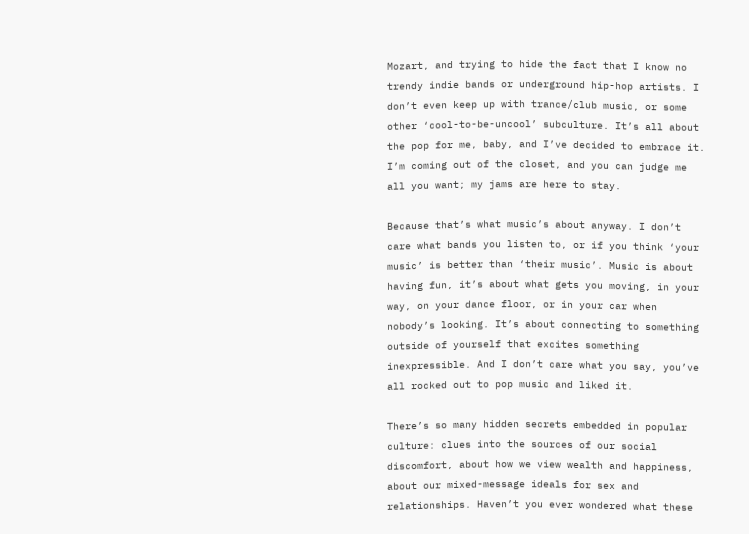Mozart, and trying to hide the fact that I know no trendy indie bands or underground hip-hop artists. I don’t even keep up with trance/club music, or some other ‘cool-to-be-uncool’ subculture. It’s all about the pop for me, baby, and I’ve decided to embrace it. I’m coming out of the closet, and you can judge me all you want; my jams are here to stay.

Because that’s what music’s about anyway. I don’t care what bands you listen to, or if you think ‘your music’ is better than ‘their music’. Music is about having fun, it’s about what gets you moving, in your way, on your dance floor, or in your car when nobody’s looking. It’s about connecting to something outside of yourself that excites something inexpressible. And I don’t care what you say, you’ve all rocked out to pop music and liked it.

There’s so many hidden secrets embedded in popular culture: clues into the sources of our social discomfort, about how we view wealth and happiness, about our mixed-message ideals for sex and relationships. Haven’t you ever wondered what these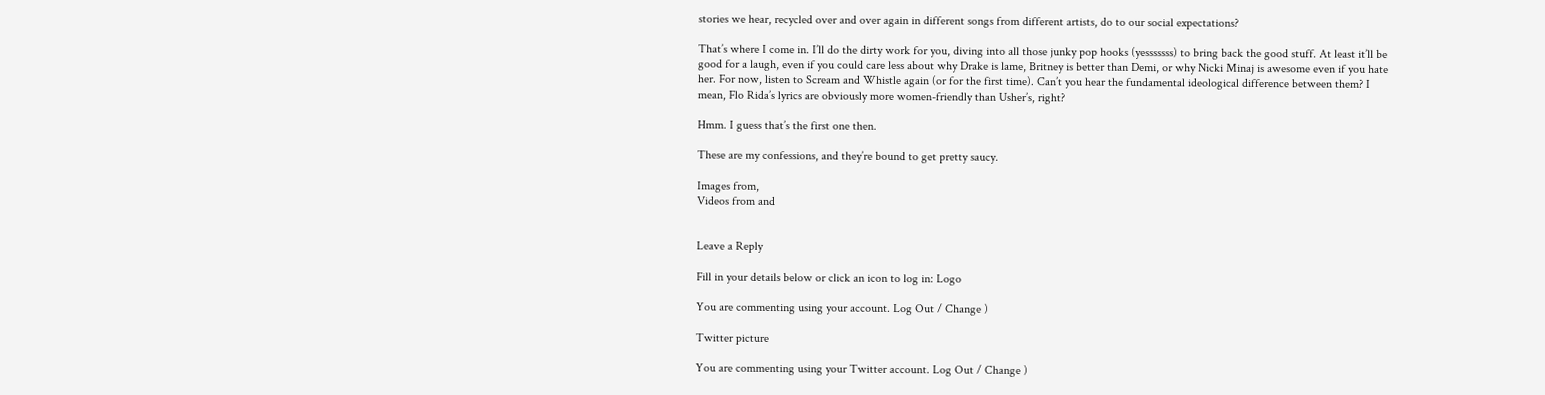stories we hear, recycled over and over again in different songs from different artists, do to our social expectations?

That’s where I come in. I’ll do the dirty work for you, diving into all those junky pop hooks (yesssssss) to bring back the good stuff. At least it’ll be good for a laugh, even if you could care less about why Drake is lame, Britney is better than Demi, or why Nicki Minaj is awesome even if you hate her. For now, listen to Scream and Whistle again (or for the first time). Can’t you hear the fundamental ideological difference between them? I mean, Flo Rida’s lyrics are obviously more women-friendly than Usher’s, right?

Hmm. I guess that’s the first one then.

These are my confessions, and they’re bound to get pretty saucy.

Images from,
Videos from and


Leave a Reply

Fill in your details below or click an icon to log in: Logo

You are commenting using your account. Log Out / Change )

Twitter picture

You are commenting using your Twitter account. Log Out / Change )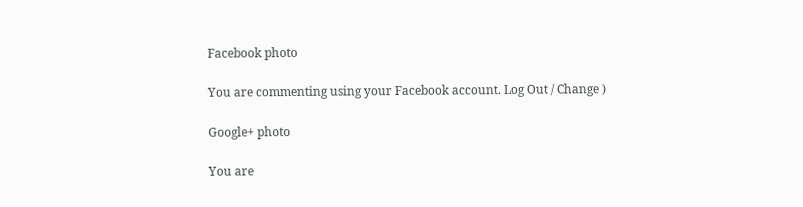Facebook photo

You are commenting using your Facebook account. Log Out / Change )

Google+ photo

You are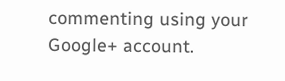commenting using your Google+ account.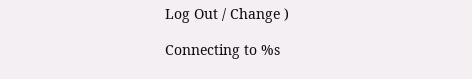Log Out / Change )

Connecting to %s